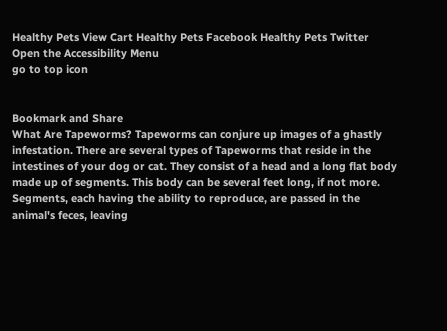Healthy Pets View Cart Healthy Pets Facebook Healthy Pets Twitter
Open the Accessibility Menu
go to top icon


Bookmark and Share
What Are Tapeworms? Tapeworms can conjure up images of a ghastly infestation. There are several types of Tapeworms that reside in the intestines of your dog or cat. They consist of a head and a long flat body made up of segments. This body can be several feet long, if not more. Segments, each having the ability to reproduce, are passed in the animal's feces, leaving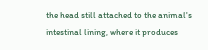the head still attached to the animal's intestinal lining, where it produces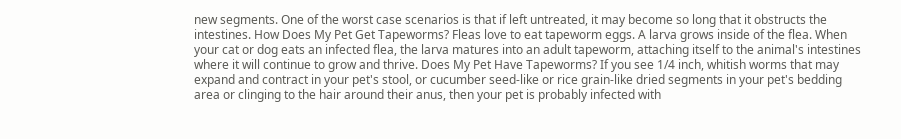new segments. One of the worst case scenarios is that if left untreated, it may become so long that it obstructs the intestines. How Does My Pet Get Tapeworms? Fleas love to eat tapeworm eggs. A larva grows inside of the flea. When your cat or dog eats an infected flea, the larva matures into an adult tapeworm, attaching itself to the animal's intestines where it will continue to grow and thrive. Does My Pet Have Tapeworms? If you see 1/4 inch, whitish worms that may expand and contract in your pet's stool, or cucumber seed-like or rice grain-like dried segments in your pet's bedding area or clinging to the hair around their anus, then your pet is probably infected with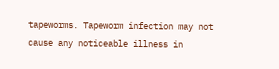tapeworms. Tapeworm infection may not cause any noticeable illness in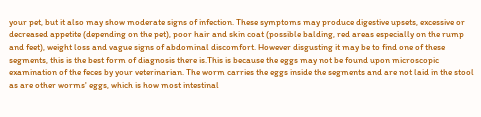your pet, but it also may show moderate signs of infection. These symptoms may produce digestive upsets, excessive or decreased appetite (depending on the pet), poor hair and skin coat (possible balding, red areas especially on the rump and feet), weight loss and vague signs of abdominal discomfort. However disgusting it may be to find one of these segments, this is the best form of diagnosis there is.This is because the eggs may not be found upon microscopic examination of the feces by your veterinarian. The worm carries the eggs inside the segments and are not laid in the stool as are other worms' eggs, which is how most intestinal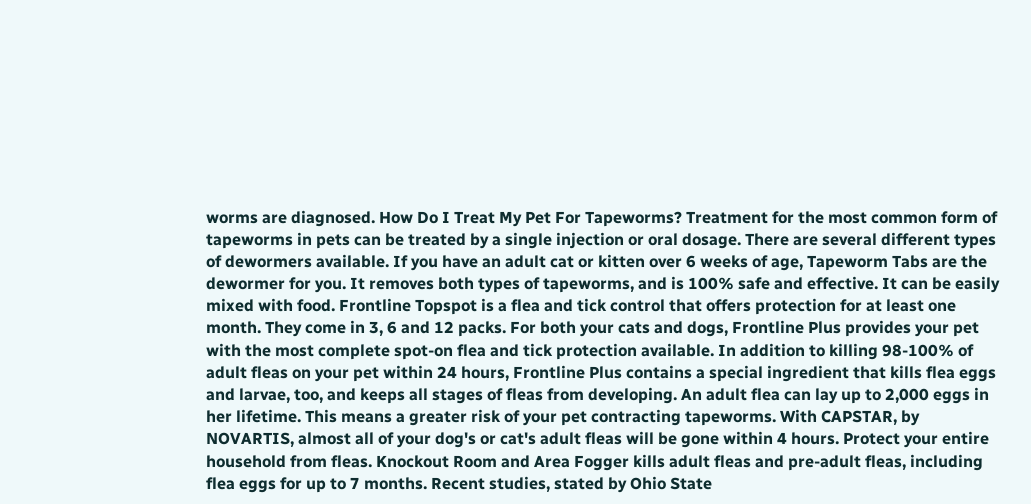worms are diagnosed. How Do I Treat My Pet For Tapeworms? Treatment for the most common form of tapeworms in pets can be treated by a single injection or oral dosage. There are several different types of dewormers available. If you have an adult cat or kitten over 6 weeks of age, Tapeworm Tabs are the dewormer for you. It removes both types of tapeworms, and is 100% safe and effective. It can be easily mixed with food. Frontline Topspot is a flea and tick control that offers protection for at least one month. They come in 3, 6 and 12 packs. For both your cats and dogs, Frontline Plus provides your pet with the most complete spot-on flea and tick protection available. In addition to killing 98-100% of adult fleas on your pet within 24 hours, Frontline Plus contains a special ingredient that kills flea eggs and larvae, too, and keeps all stages of fleas from developing. An adult flea can lay up to 2,000 eggs in her lifetime. This means a greater risk of your pet contracting tapeworms. With CAPSTAR, by NOVARTIS, almost all of your dog's or cat's adult fleas will be gone within 4 hours. Protect your entire household from fleas. Knockout Room and Area Fogger kills adult fleas and pre-adult fleas, including flea eggs for up to 7 months. Recent studies, stated by Ohio State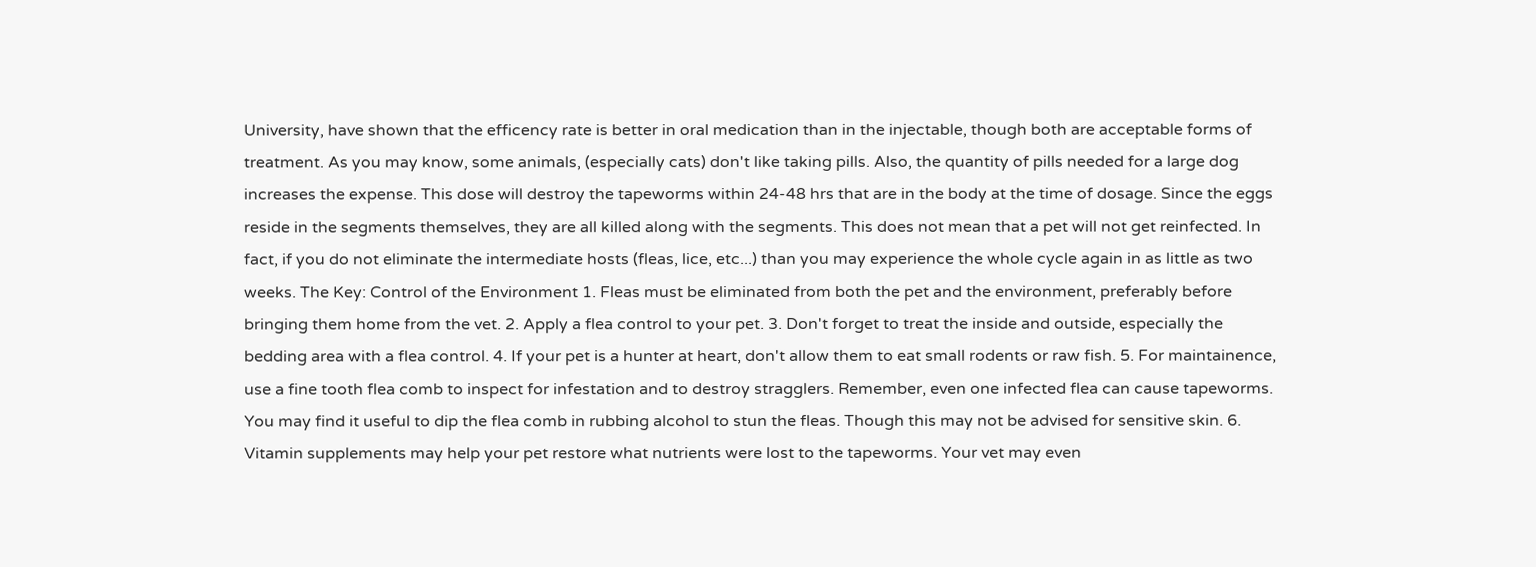University, have shown that the efficency rate is better in oral medication than in the injectable, though both are acceptable forms of treatment. As you may know, some animals, (especially cats) don't like taking pills. Also, the quantity of pills needed for a large dog increases the expense. This dose will destroy the tapeworms within 24-48 hrs that are in the body at the time of dosage. Since the eggs reside in the segments themselves, they are all killed along with the segments. This does not mean that a pet will not get reinfected. In fact, if you do not eliminate the intermediate hosts (fleas, lice, etc...) than you may experience the whole cycle again in as little as two weeks. The Key: Control of the Environment 1. Fleas must be eliminated from both the pet and the environment, preferably before bringing them home from the vet. 2. Apply a flea control to your pet. 3. Don't forget to treat the inside and outside, especially the bedding area with a flea control. 4. If your pet is a hunter at heart, don't allow them to eat small rodents or raw fish. 5. For maintainence, use a fine tooth flea comb to inspect for infestation and to destroy stragglers. Remember, even one infected flea can cause tapeworms. You may find it useful to dip the flea comb in rubbing alcohol to stun the fleas. Though this may not be advised for sensitive skin. 6. Vitamin supplements may help your pet restore what nutrients were lost to the tapeworms. Your vet may even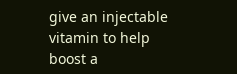give an injectable vitamin to help boost a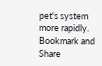pet's system more rapidly.
Bookmark and Share